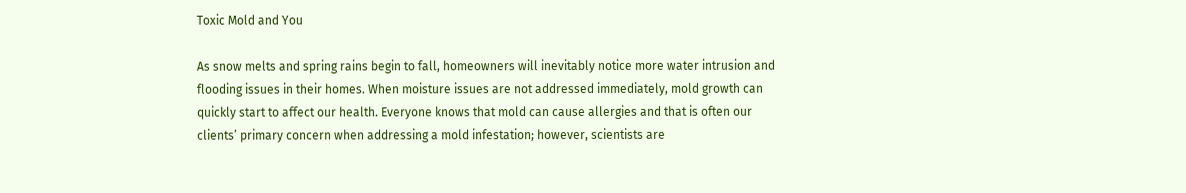Toxic Mold and You

As snow melts and spring rains begin to fall, homeowners will inevitably notice more water intrusion and flooding issues in their homes. When moisture issues are not addressed immediately, mold growth can quickly start to affect our health. Everyone knows that mold can cause allergies and that is often our clients’ primary concern when addressing a mold infestation; however, scientists are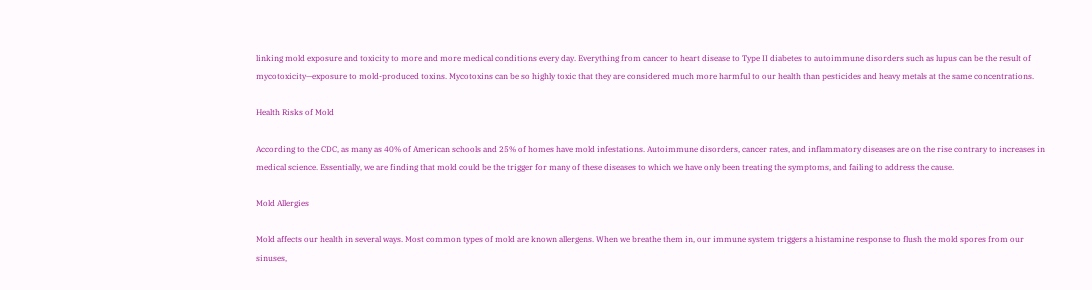linking mold exposure and toxicity to more and more medical conditions every day. Everything from cancer to heart disease to Type II diabetes to autoimmune disorders such as lupus can be the result of mycotoxicity—exposure to mold-produced toxins. Mycotoxins can be so highly toxic that they are considered much more harmful to our health than pesticides and heavy metals at the same concentrations.

Health Risks of Mold

According to the CDC, as many as 40% of American schools and 25% of homes have mold infestations. Autoimmune disorders, cancer rates, and inflammatory diseases are on the rise contrary to increases in medical science. Essentially, we are finding that mold could be the trigger for many of these diseases to which we have only been treating the symptoms, and failing to address the cause.

Mold Allergies

Mold affects our health in several ways. Most common types of mold are known allergens. When we breathe them in, our immune system triggers a histamine response to flush the mold spores from our sinuses,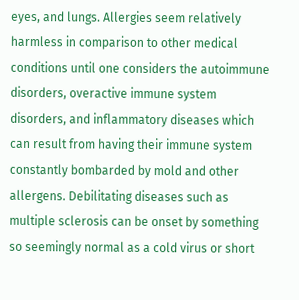eyes, and lungs. Allergies seem relatively harmless in comparison to other medical conditions until one considers the autoimmune disorders, overactive immune system disorders, and inflammatory diseases which can result from having their immune system constantly bombarded by mold and other allergens. Debilitating diseases such as multiple sclerosis can be onset by something so seemingly normal as a cold virus or short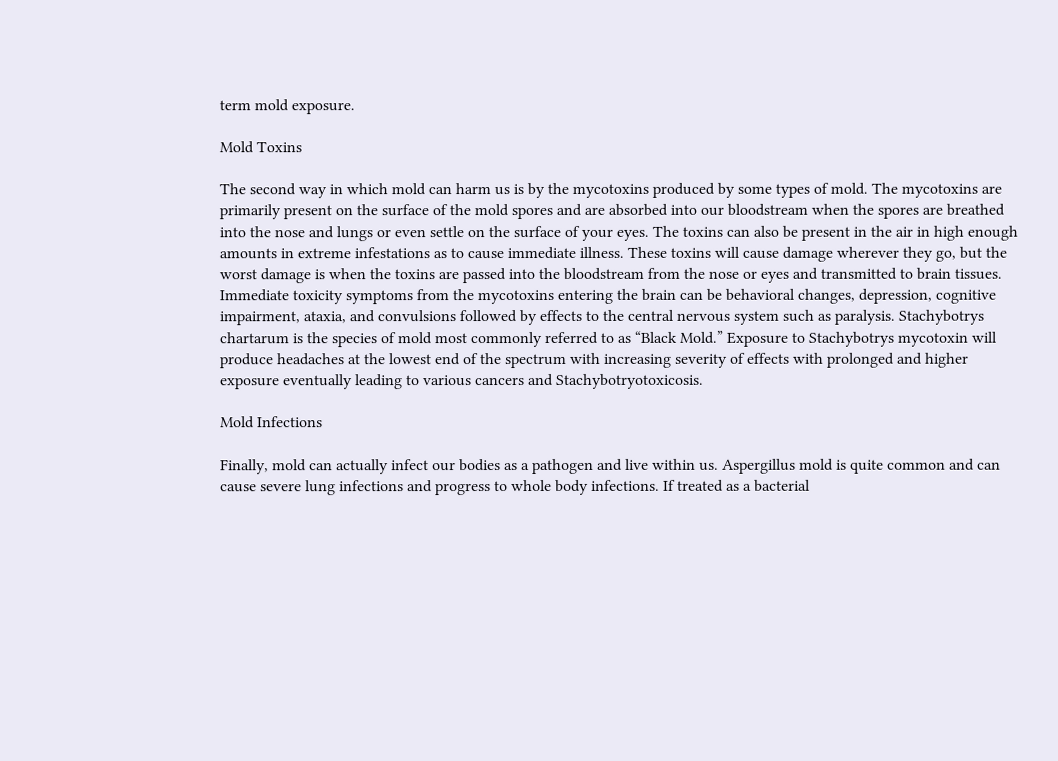term mold exposure.

Mold Toxins

The second way in which mold can harm us is by the mycotoxins produced by some types of mold. The mycotoxins are primarily present on the surface of the mold spores and are absorbed into our bloodstream when the spores are breathed into the nose and lungs or even settle on the surface of your eyes. The toxins can also be present in the air in high enough amounts in extreme infestations as to cause immediate illness. These toxins will cause damage wherever they go, but the worst damage is when the toxins are passed into the bloodstream from the nose or eyes and transmitted to brain tissues. Immediate toxicity symptoms from the mycotoxins entering the brain can be behavioral changes, depression, cognitive impairment, ataxia, and convulsions followed by effects to the central nervous system such as paralysis. Stachybotrys chartarum is the species of mold most commonly referred to as “Black Mold.” Exposure to Stachybotrys mycotoxin will produce headaches at the lowest end of the spectrum with increasing severity of effects with prolonged and higher exposure eventually leading to various cancers and Stachybotryotoxicosis.

Mold Infections

Finally, mold can actually infect our bodies as a pathogen and live within us. Aspergillus mold is quite common and can cause severe lung infections and progress to whole body infections. If treated as a bacterial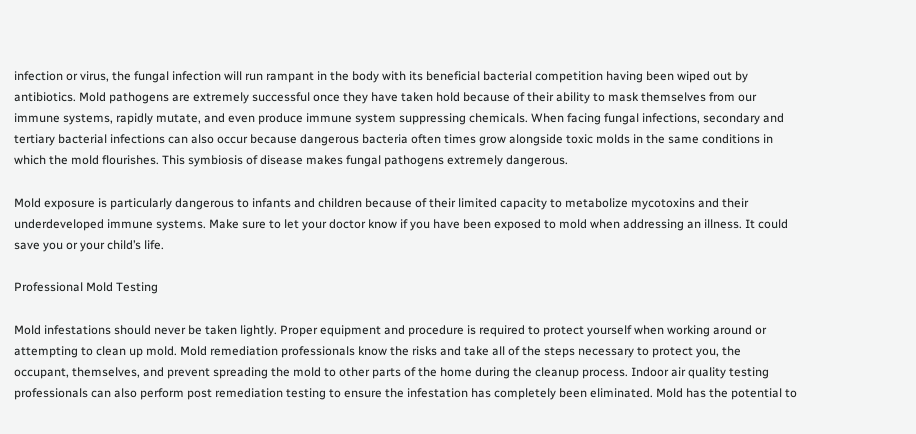infection or virus, the fungal infection will run rampant in the body with its beneficial bacterial competition having been wiped out by antibiotics. Mold pathogens are extremely successful once they have taken hold because of their ability to mask themselves from our immune systems, rapidly mutate, and even produce immune system suppressing chemicals. When facing fungal infections, secondary and tertiary bacterial infections can also occur because dangerous bacteria often times grow alongside toxic molds in the same conditions in which the mold flourishes. This symbiosis of disease makes fungal pathogens extremely dangerous.

Mold exposure is particularly dangerous to infants and children because of their limited capacity to metabolize mycotoxins and their underdeveloped immune systems. Make sure to let your doctor know if you have been exposed to mold when addressing an illness. It could save you or your child’s life.

Professional Mold Testing

Mold infestations should never be taken lightly. Proper equipment and procedure is required to protect yourself when working around or attempting to clean up mold. Mold remediation professionals know the risks and take all of the steps necessary to protect you, the occupant, themselves, and prevent spreading the mold to other parts of the home during the cleanup process. Indoor air quality testing professionals can also perform post remediation testing to ensure the infestation has completely been eliminated. Mold has the potential to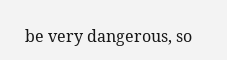be very dangerous, so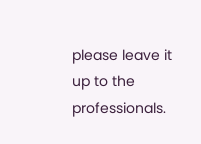please leave it up to the professionals.